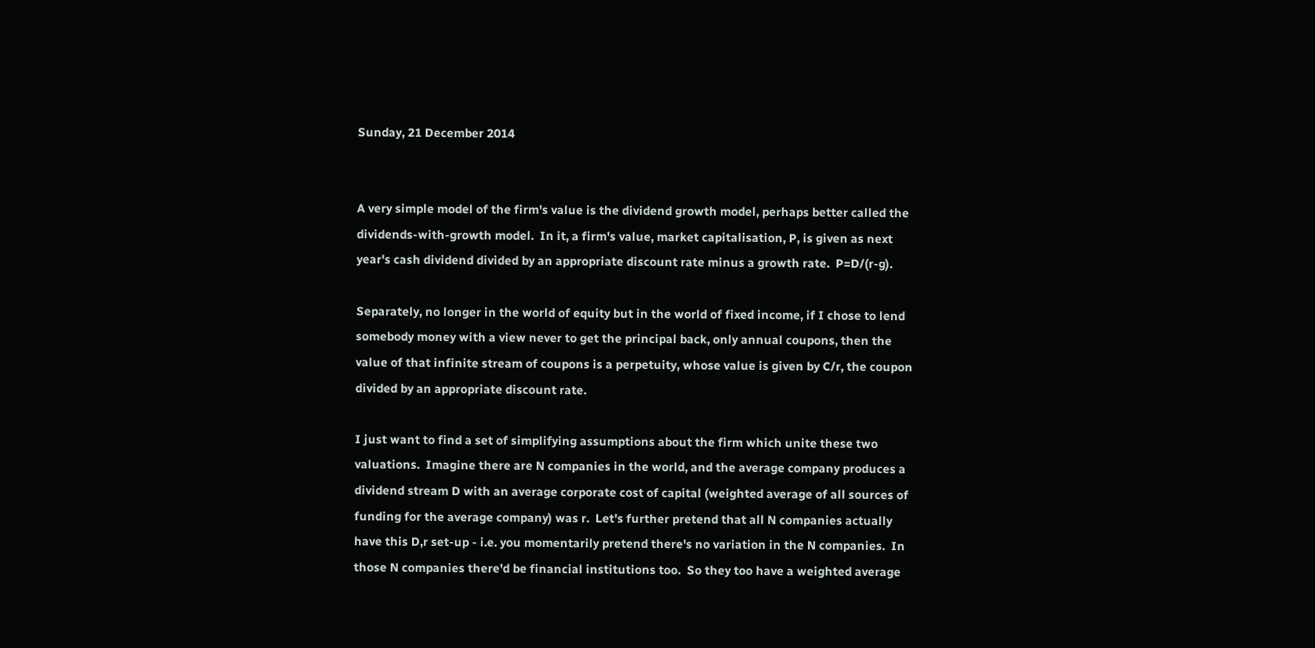Sunday, 21 December 2014


A very simple model of the firm's value is the dividend growth model, perhaps better called the dividends-with-growth model.  In it, a firm's value, market capitalisation, P, is given as next year's cash dividend divided by an appropriate discount rate minus a growth rate.  P=D/(r-g).

Separately, no longer in the world of equity but in the world of fixed income, if I chose to lend somebody money with a view never to get the principal back, only annual coupons, then the value of that infinite stream of coupons is a perpetuity, whose value is given by C/r, the coupon divided by an appropriate discount rate.

I just want to find a set of simplifying assumptions about the firm which unite these two valuations.  Imagine there are N companies in the world, and the average company produces a dividend stream D with an average corporate cost of capital (weighted average of all sources of funding for the average company) was r.  Let's further pretend that all N companies actually have this D,r set-up - i.e. you momentarily pretend there's no variation in the N companies.  In those N companies there'd be financial institutions too.  So they too have a weighted average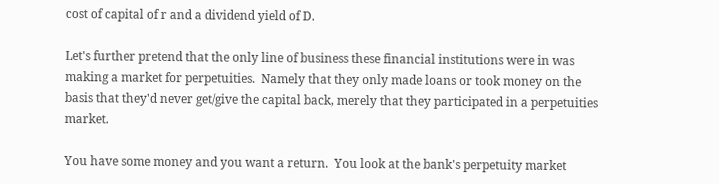cost of capital of r and a dividend yield of D.

Let's further pretend that the only line of business these financial institutions were in was making a market for perpetuities.  Namely that they only made loans or took money on the basis that they'd never get/give the capital back, merely that they participated in a perpetuities market.

You have some money and you want a return.  You look at the bank's perpetuity market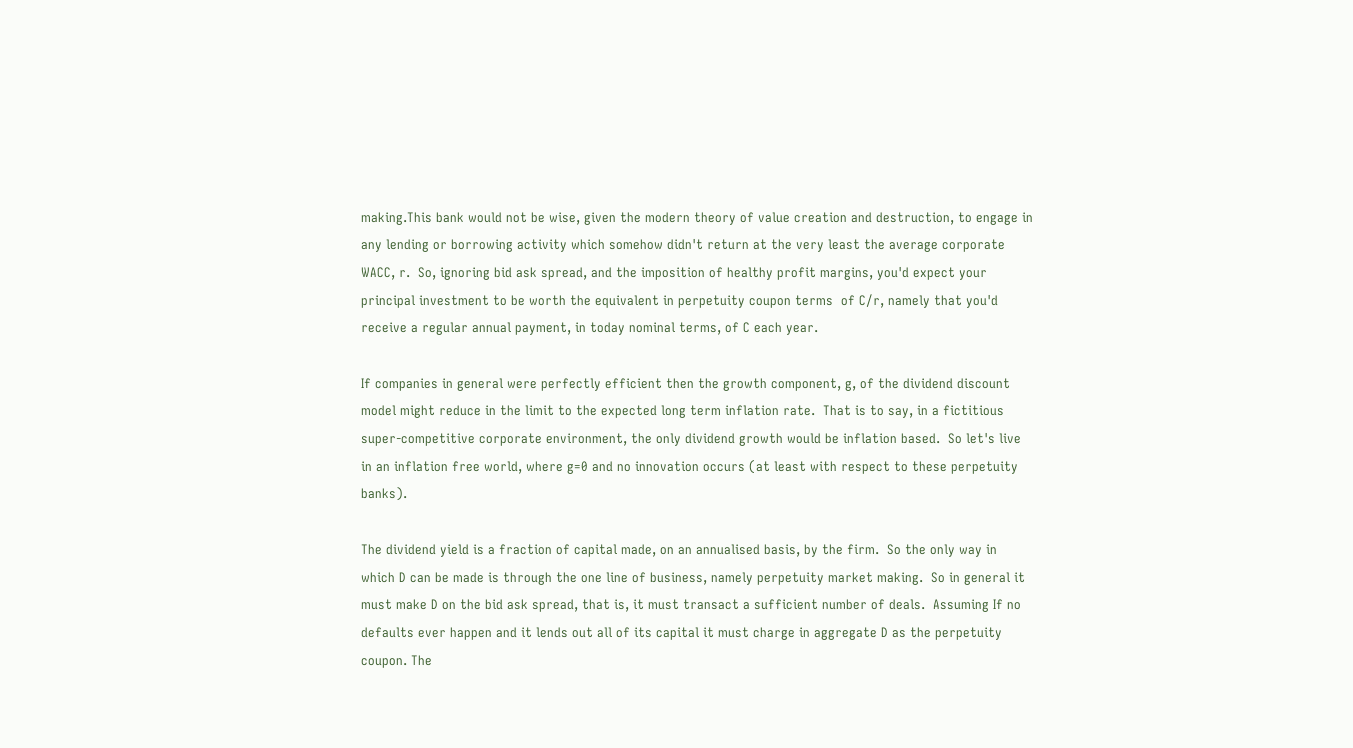making.This bank would not be wise, given the modern theory of value creation and destruction, to engage in any lending or borrowing activity which somehow didn't return at the very least the average corporate WACC, r.  So, ignoring bid ask spread, and the imposition of healthy profit margins, you'd expect your principal investment to be worth the equivalent in perpetuity coupon terms  of C/r, namely that you'd receive a regular annual payment, in today nominal terms, of C each year.

If companies in general were perfectly efficient then the growth component, g, of the dividend discount model might reduce in the limit to the expected long term inflation rate.  That is to say, in a fictitious super-competitive corporate environment, the only dividend growth would be inflation based.  So let's live in an inflation free world, where g=0 and no innovation occurs (at least with respect to these perpetuity banks).

The dividend yield is a fraction of capital made, on an annualised basis, by the firm.  So the only way in which D can be made is through the one line of business, namely perpetuity market making.  So in general it must make D on the bid ask spread, that is, it must transact a sufficient number of deals.  Assuming If no defaults ever happen and it lends out all of its capital it must charge in aggregate D as the perpetuity coupon. The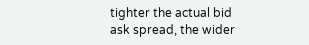tighter the actual bid ask spread, the wider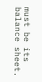must be its balance sheet.